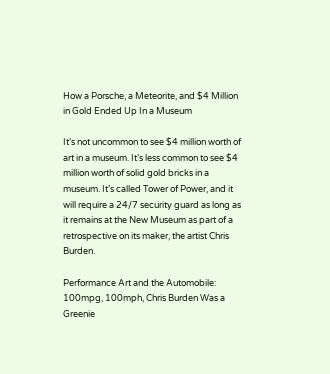How a Porsche, a Meteorite, and $4 Million in Gold Ended Up In a Museum

It’s not uncommon to see $4 million worth of art in a museum. It’s less common to see $4 million worth of solid gold bricks in a museum. It’s called Tower of Power, and it will require a 24/7 security guard as long as it remains at the New Museum as part of a retrospective on its maker, the artist Chris Burden.

Performance Art and the Automobile: 100mpg, 100mph, Chris Burden Was a Greenie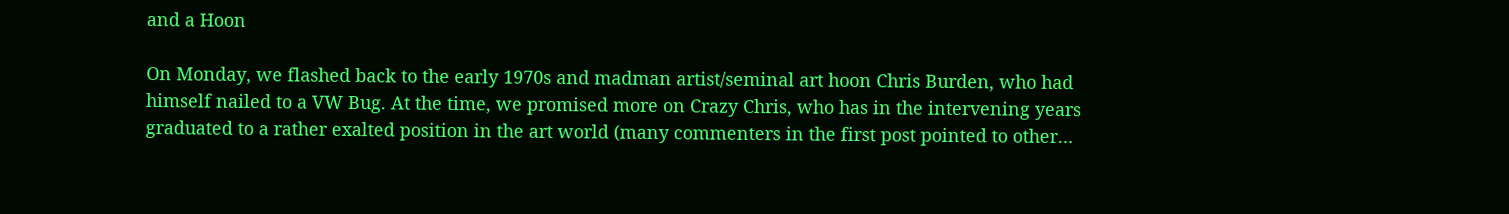and a Hoon

On Monday, we flashed back to the early 1970s and madman artist/seminal art hoon Chris Burden, who had himself nailed to a VW Bug. At the time, we promised more on Crazy Chris, who has in the intervening years graduated to a rather exalted position in the art world (many commenters in the first post pointed to other…